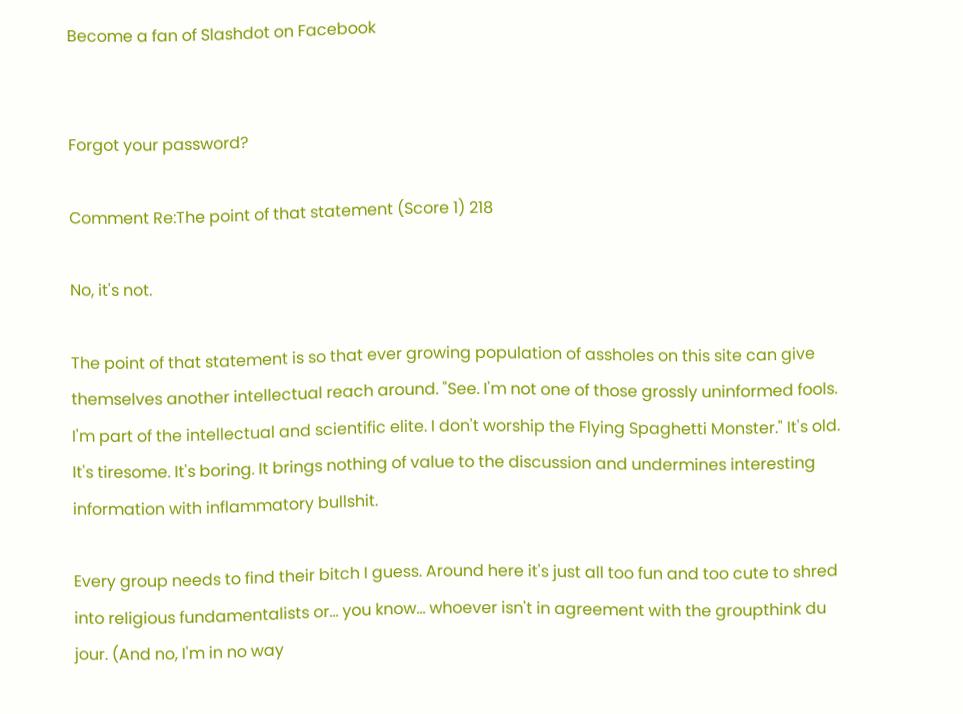Become a fan of Slashdot on Facebook


Forgot your password?

Comment Re:The point of that statement (Score 1) 218

No, it's not.

The point of that statement is so that ever growing population of assholes on this site can give themselves another intellectual reach around. "See. I'm not one of those grossly uninformed fools. I'm part of the intellectual and scientific elite. I don't worship the Flying Spaghetti Monster." It's old. It's tiresome. It's boring. It brings nothing of value to the discussion and undermines interesting information with inflammatory bullshit.

Every group needs to find their bitch I guess. Around here it's just all too fun and too cute to shred into religious fundamentalists or... you know... whoever isn't in agreement with the groupthink du jour. (And no, I'm in no way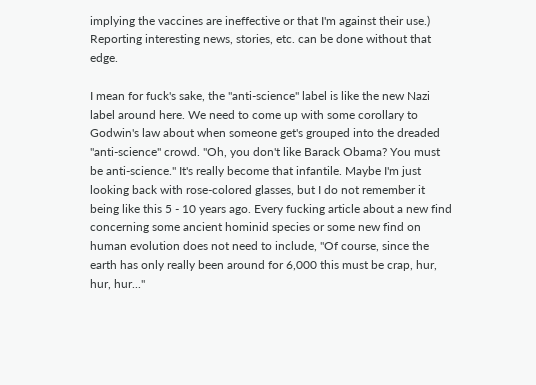implying the vaccines are ineffective or that I'm against their use.) Reporting interesting news, stories, etc. can be done without that edge.

I mean for fuck's sake, the "anti-science" label is like the new Nazi label around here. We need to come up with some corollary to Godwin's law about when someone get's grouped into the dreaded "anti-science" crowd. "Oh, you don't like Barack Obama? You must be anti-science." It's really become that infantile. Maybe I'm just looking back with rose-colored glasses, but I do not remember it being like this 5 - 10 years ago. Every fucking article about a new find concerning some ancient hominid species or some new find on human evolution does not need to include, "Of course, since the earth has only really been around for 6,000 this must be crap, hur, hur, hur..."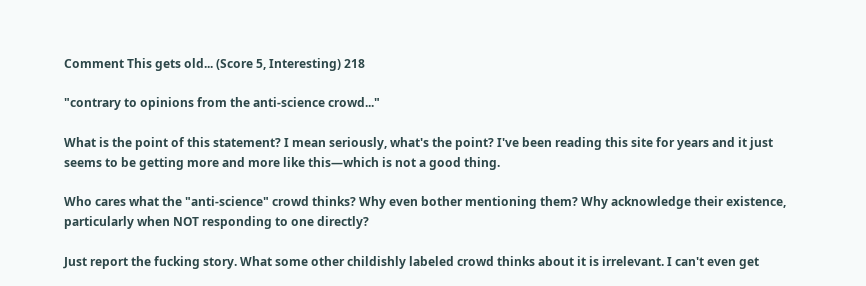Comment This gets old... (Score 5, Interesting) 218

"contrary to opinions from the anti-science crowd..."

What is the point of this statement? I mean seriously, what's the point? I've been reading this site for years and it just seems to be getting more and more like this—which is not a good thing.

Who cares what the "anti-science" crowd thinks? Why even bother mentioning them? Why acknowledge their existence, particularly when NOT responding to one directly?

Just report the fucking story. What some other childishly labeled crowd thinks about it is irrelevant. I can't even get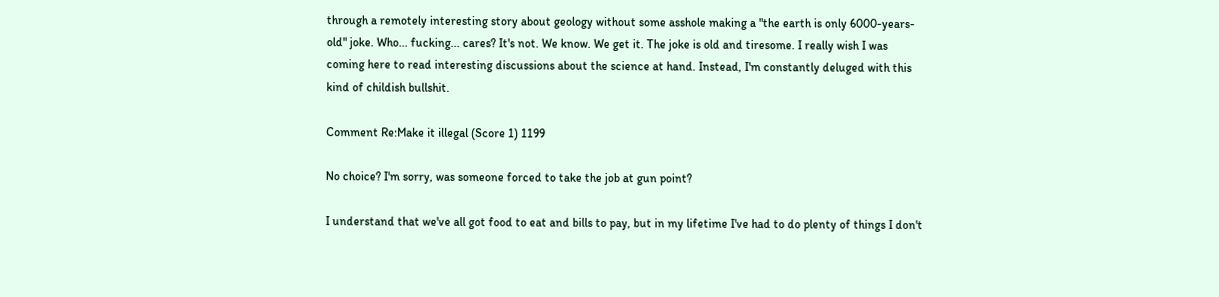through a remotely interesting story about geology without some asshole making a "the earth is only 6000-years-old" joke. Who... fucking... cares? It's not. We know. We get it. The joke is old and tiresome. I really wish I was coming here to read interesting discussions about the science at hand. Instead, I'm constantly deluged with this kind of childish bullshit.

Comment Re:Make it illegal (Score 1) 1199

No choice? I'm sorry, was someone forced to take the job at gun point?

I understand that we've all got food to eat and bills to pay, but in my lifetime I've had to do plenty of things I don't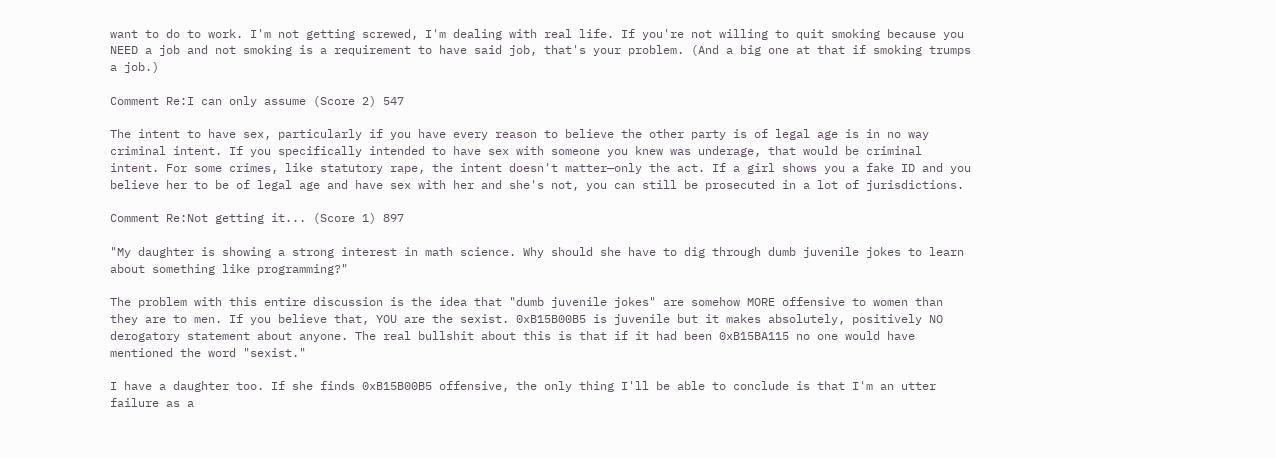want to do to work. I'm not getting screwed, I'm dealing with real life. If you're not willing to quit smoking because you NEED a job and not smoking is a requirement to have said job, that's your problem. (And a big one at that if smoking trumps a job.)

Comment Re:I can only assume (Score 2) 547

The intent to have sex, particularly if you have every reason to believe the other party is of legal age is in no way criminal intent. If you specifically intended to have sex with someone you knew was underage, that would be criminal intent. For some crimes, like statutory rape, the intent doesn't matter—only the act. If a girl shows you a fake ID and you believe her to be of legal age and have sex with her and she's not, you can still be prosecuted in a lot of jurisdictions.

Comment Re:Not getting it... (Score 1) 897

"My daughter is showing a strong interest in math science. Why should she have to dig through dumb juvenile jokes to learn about something like programming?"

The problem with this entire discussion is the idea that "dumb juvenile jokes" are somehow MORE offensive to women than they are to men. If you believe that, YOU are the sexist. 0xB15B00B5 is juvenile but it makes absolutely, positively NO derogatory statement about anyone. The real bullshit about this is that if it had been 0xB15BA115 no one would have mentioned the word "sexist."

I have a daughter too. If she finds 0xB15B00B5 offensive, the only thing I'll be able to conclude is that I'm an utter failure as a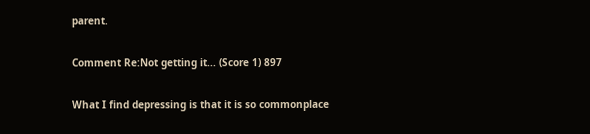parent.

Comment Re:Not getting it... (Score 1) 897

What I find depressing is that it is so commonplace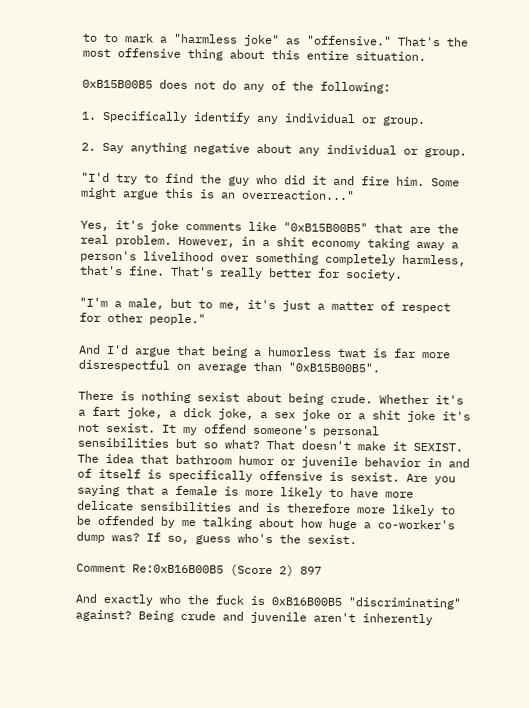to to mark a "harmless joke" as "offensive." That's the most offensive thing about this entire situation.

0xB15B00B5 does not do any of the following:

1. Specifically identify any individual or group.

2. Say anything negative about any individual or group.

"I'd try to find the guy who did it and fire him. Some might argue this is an overreaction..."

Yes, it's joke comments like "0xB15B00B5" that are the real problem. However, in a shit economy taking away a person's livelihood over something completely harmless, that's fine. That's really better for society.

"I'm a male, but to me, it's just a matter of respect for other people."

And I'd argue that being a humorless twat is far more disrespectful on average than "0xB15B00B5".

There is nothing sexist about being crude. Whether it's a fart joke, a dick joke, a sex joke or a shit joke it's not sexist. It my offend someone's personal sensibilities but so what? That doesn't make it SEXIST. The idea that bathroom humor or juvenile behavior in and of itself is specifically offensive is sexist. Are you saying that a female is more likely to have more delicate sensibilities and is therefore more likely to be offended by me talking about how huge a co-worker's dump was? If so, guess who's the sexist.

Comment Re:0xB16B00B5 (Score 2) 897

And exactly who the fuck is 0xB16B00B5 "discriminating" against? Being crude and juvenile aren't inherently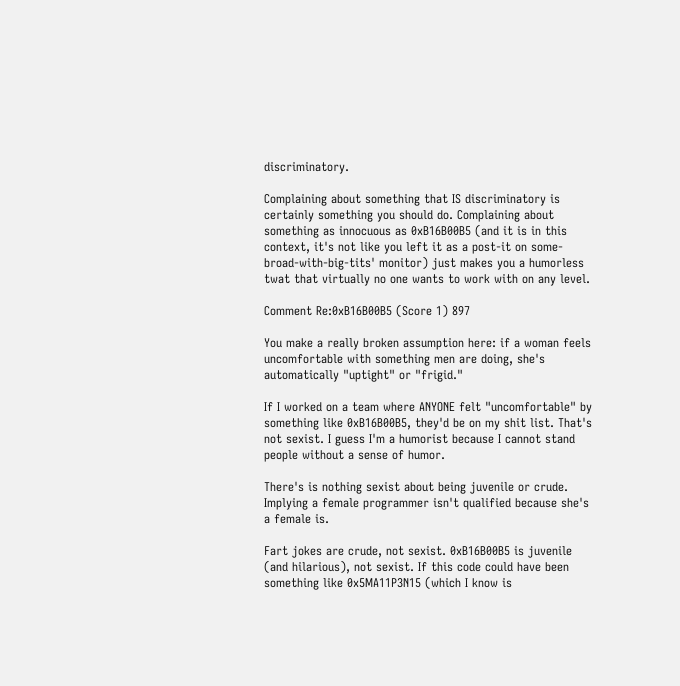discriminatory.

Complaining about something that IS discriminatory is certainly something you should do. Complaining about something as innocuous as 0xB16B00B5 (and it is in this context, it's not like you left it as a post-it on some-broad-with-big-tits' monitor) just makes you a humorless twat that virtually no one wants to work with on any level.

Comment Re:0xB16B00B5 (Score 1) 897

You make a really broken assumption here: if a woman feels uncomfortable with something men are doing, she's automatically "uptight" or "frigid."

If I worked on a team where ANYONE felt "uncomfortable" by something like 0xB16B00B5, they'd be on my shit list. That's not sexist. I guess I'm a humorist because I cannot stand people without a sense of humor.

There's is nothing sexist about being juvenile or crude. Implying a female programmer isn't qualified because she's a female is.

Fart jokes are crude, not sexist. 0xB16B00B5 is juvenile (and hilarious), not sexist. If this code could have been something like 0x5MA11P3N15 (which I know is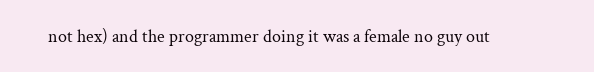not hex) and the programmer doing it was a female no guy out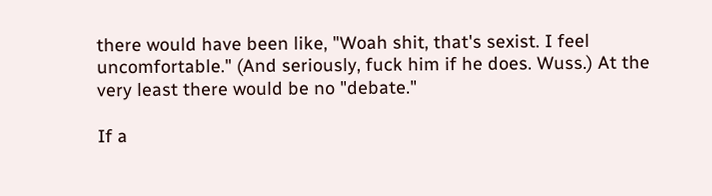there would have been like, "Woah shit, that's sexist. I feel uncomfortable." (And seriously, fuck him if he does. Wuss.) At the very least there would be no "debate."

If a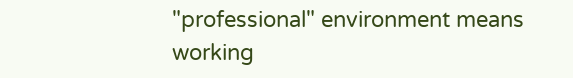"professional" environment means working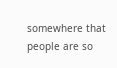somewhere that people are so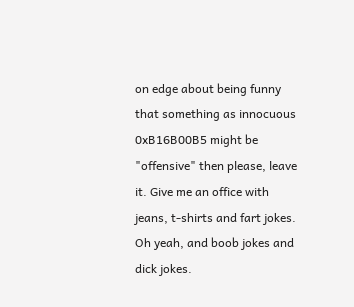on edge about being funny that something as innocuous 0xB16B00B5 might be "offensive" then please, leave it. Give me an office with jeans, t-shirts and fart jokes. Oh yeah, and boob jokes and dick jokes.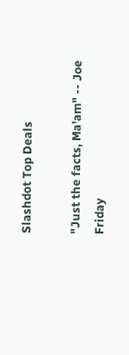Slashdot Top Deals

"Just the facts, Ma'am" -- Joe Friday